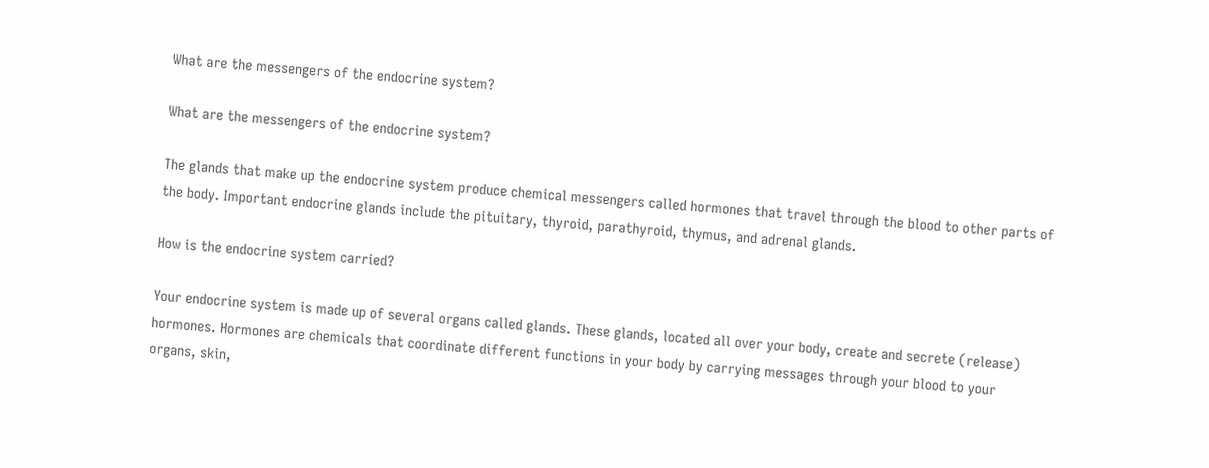What are the messengers of the endocrine system?

What are the messengers of the endocrine system?

The glands that make up the endocrine system produce chemical messengers called hormones that travel through the blood to other parts of the body. Important endocrine glands include the pituitary, thyroid, parathyroid, thymus, and adrenal glands.

How is the endocrine system carried?

Your endocrine system is made up of several organs called glands. These glands, located all over your body, create and secrete (release) hormones. Hormones are chemicals that coordinate different functions in your body by carrying messages through your blood to your organs, skin,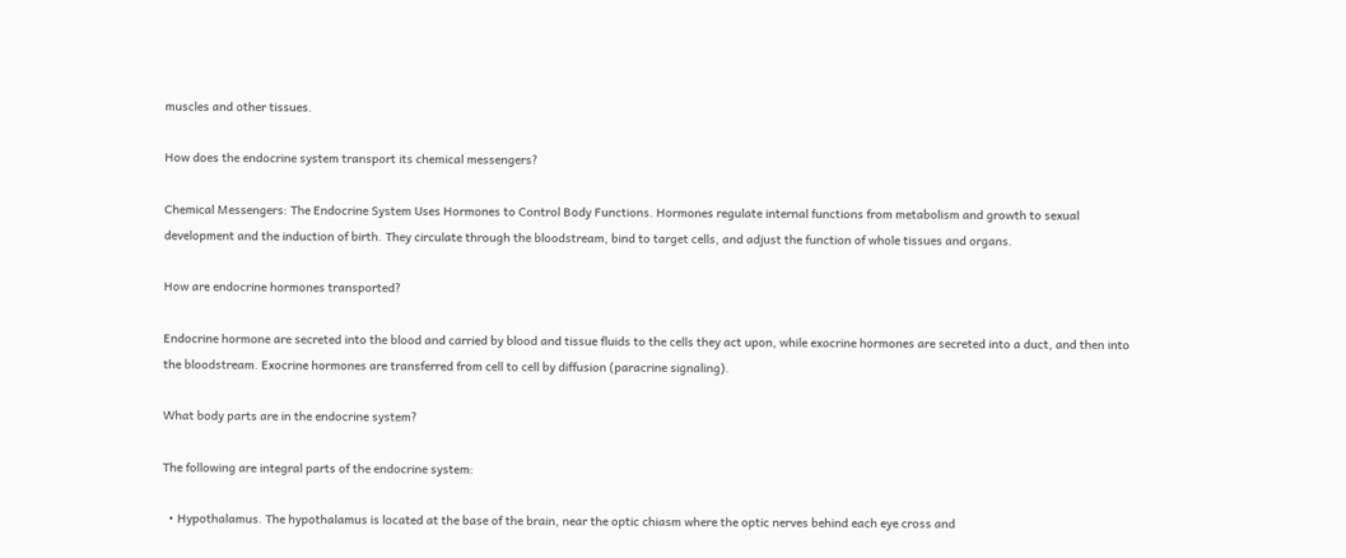muscles and other tissues.

How does the endocrine system transport its chemical messengers?

Chemical Messengers: The Endocrine System Uses Hormones to Control Body Functions. Hormones regulate internal functions from metabolism and growth to sexual development and the induction of birth. They circulate through the bloodstream, bind to target cells, and adjust the function of whole tissues and organs.

How are endocrine hormones transported?

Endocrine hormone are secreted into the blood and carried by blood and tissue fluids to the cells they act upon, while exocrine hormones are secreted into a duct, and then into the bloodstream. Exocrine hormones are transferred from cell to cell by diffusion (paracrine signaling).

What body parts are in the endocrine system?

The following are integral parts of the endocrine system:

  • Hypothalamus. The hypothalamus is located at the base of the brain, near the optic chiasm where the optic nerves behind each eye cross and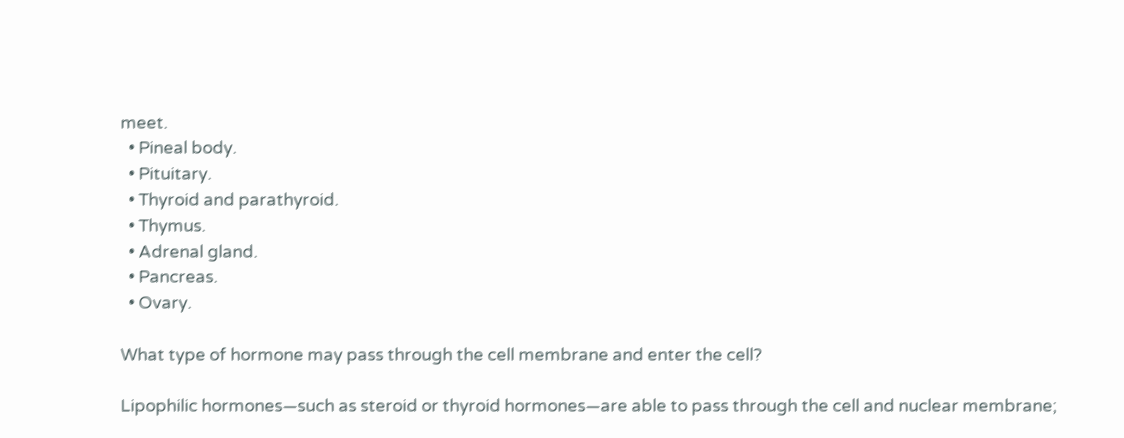meet.
  • Pineal body.
  • Pituitary.
  • Thyroid and parathyroid.
  • Thymus.
  • Adrenal gland.
  • Pancreas.
  • Ovary.

What type of hormone may pass through the cell membrane and enter the cell?

Lipophilic hormones—such as steroid or thyroid hormones—are able to pass through the cell and nuclear membrane;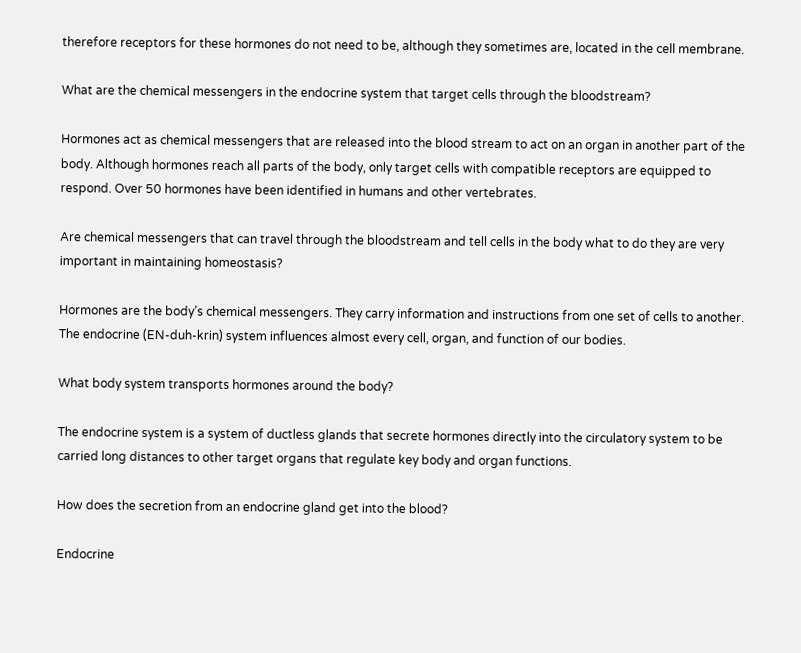therefore receptors for these hormones do not need to be, although they sometimes are, located in the cell membrane.

What are the chemical messengers in the endocrine system that target cells through the bloodstream?

Hormones act as chemical messengers that are released into the blood stream to act on an organ in another part of the body. Although hormones reach all parts of the body, only target cells with compatible receptors are equipped to respond. Over 50 hormones have been identified in humans and other vertebrates.

Are chemical messengers that can travel through the bloodstream and tell cells in the body what to do they are very important in maintaining homeostasis?

Hormones are the body’s chemical messengers. They carry information and instructions from one set of cells to another. The endocrine (EN-duh-krin) system influences almost every cell, organ, and function of our bodies.

What body system transports hormones around the body?

The endocrine system is a system of ductless glands that secrete hormones directly into the circulatory system to be carried long distances to other target organs that regulate key body and organ functions.

How does the secretion from an endocrine gland get into the blood?

Endocrine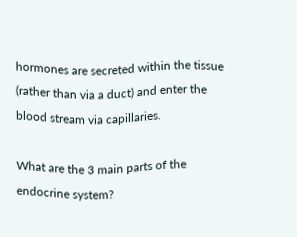hormones are secreted within the tissue (rather than via a duct) and enter the blood stream via capillaries.

What are the 3 main parts of the endocrine system?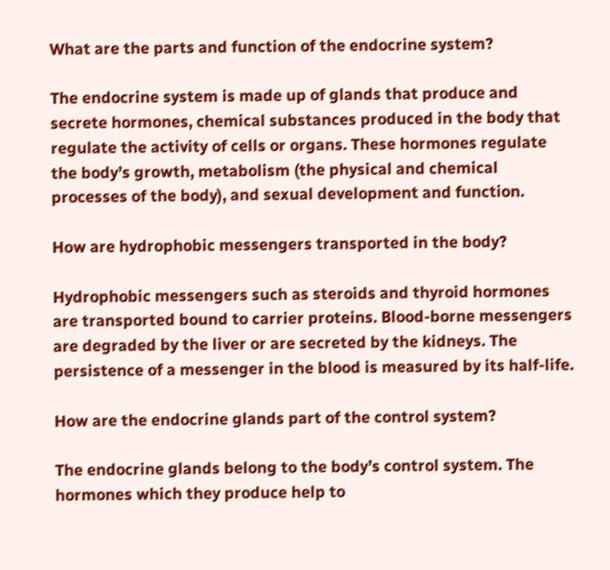What are the parts and function of the endocrine system?

The endocrine system is made up of glands that produce and secrete hormones, chemical substances produced in the body that regulate the activity of cells or organs. These hormones regulate the body’s growth, metabolism (the physical and chemical processes of the body), and sexual development and function.

How are hydrophobic messengers transported in the body?

Hydrophobic messengers such as steroids and thyroid hormones are transported bound to carrier proteins. Blood-borne messengers are degraded by the liver or are secreted by the kidneys. The persistence of a messenger in the blood is measured by its half-life.

How are the endocrine glands part of the control system?

The endocrine glands belong to the body’s control system. The hormones which they produce help to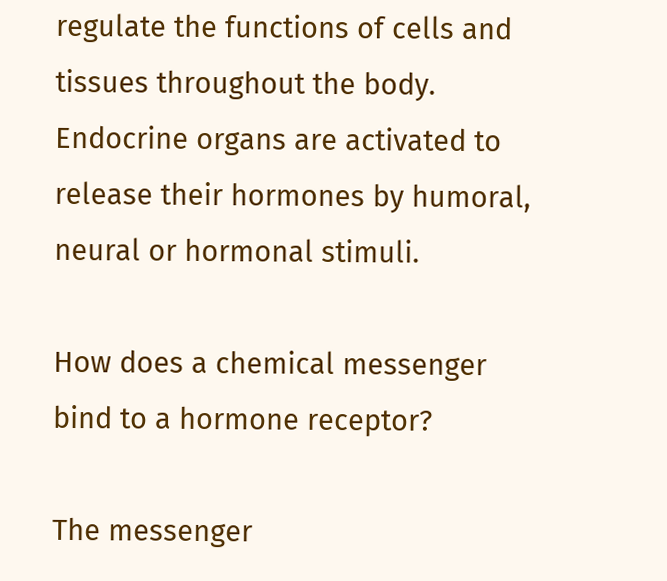regulate the functions of cells and tissues throughout the body. Endocrine organs are activated to release their hormones by humoral, neural or hormonal stimuli.

How does a chemical messenger bind to a hormone receptor?

The messenger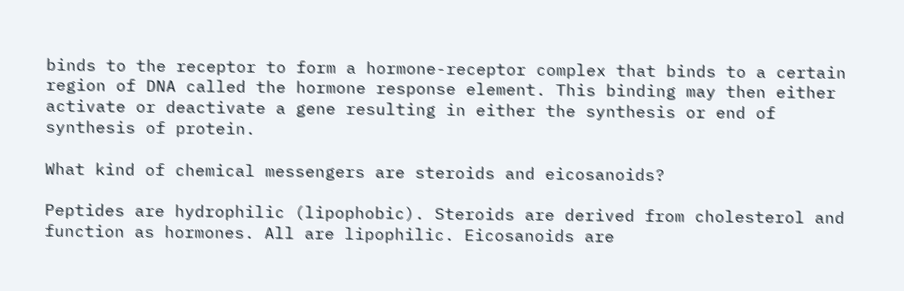binds to the receptor to form a hormone-receptor complex that binds to a certain region of DNA called the hormone response element. This binding may then either activate or deactivate a gene resulting in either the synthesis or end of synthesis of protein.

What kind of chemical messengers are steroids and eicosanoids?

Peptides are hydrophilic (lipophobic). Steroids are derived from cholesterol and function as hormones. All are lipophilic. Eicosanoids are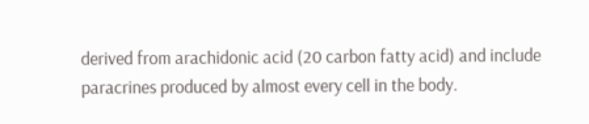derived from arachidonic acid (20 carbon fatty acid) and include paracrines produced by almost every cell in the body.